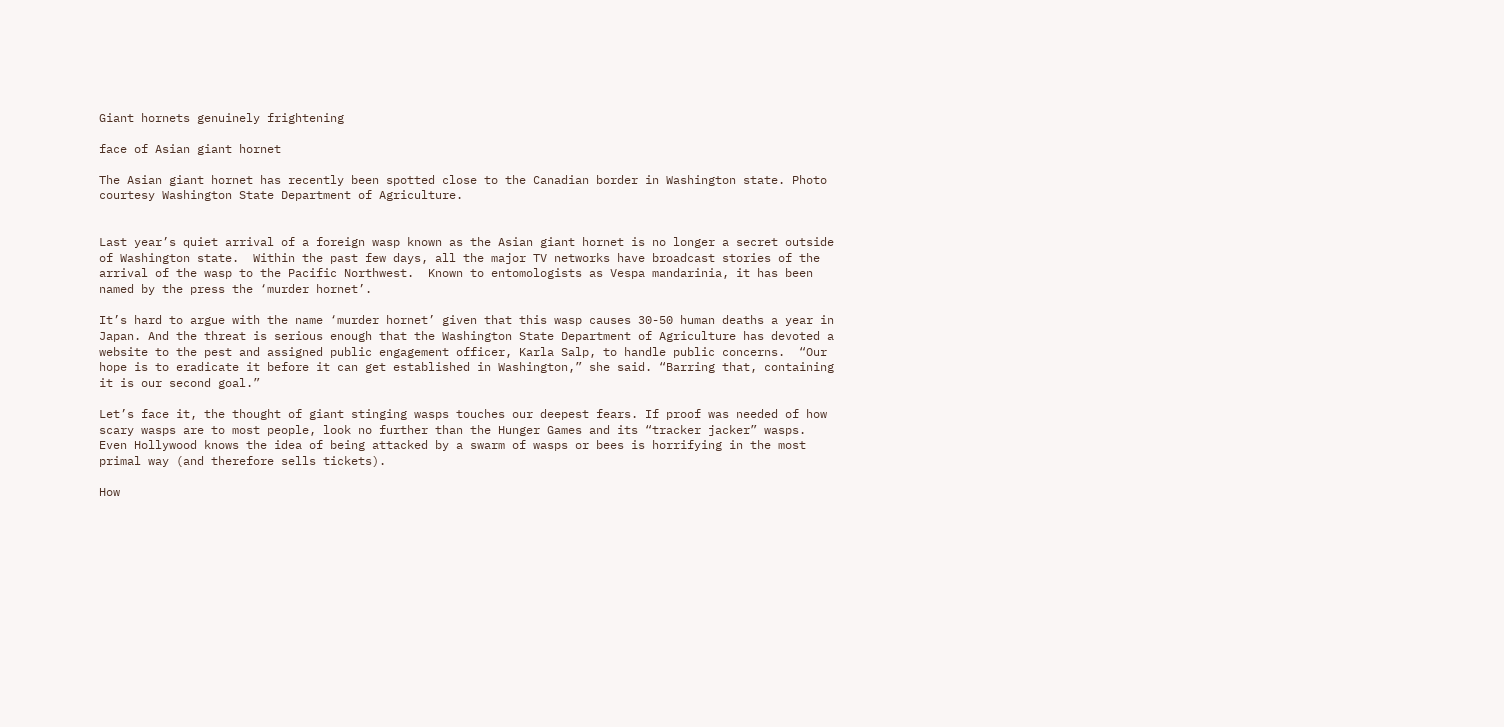Giant hornets genuinely frightening

face of Asian giant hornet

The Asian giant hornet has recently been spotted close to the Canadian border in Washington state. Photo courtesy Washington State Department of Agriculture.


Last year’s quiet arrival of a foreign wasp known as the Asian giant hornet is no longer a secret outside of Washington state.  Within the past few days, all the major TV networks have broadcast stories of the arrival of the wasp to the Pacific Northwest.  Known to entomologists as Vespa mandarinia, it has been named by the press the ‘murder hornet’.

It’s hard to argue with the name ‘murder hornet’ given that this wasp causes 30-50 human deaths a year in Japan. And the threat is serious enough that the Washington State Department of Agriculture has devoted a website to the pest and assigned public engagement officer, Karla Salp, to handle public concerns.  “Our hope is to eradicate it before it can get established in Washington,” she said. “Barring that, containing it is our second goal.”

Let’s face it, the thought of giant stinging wasps touches our deepest fears. If proof was needed of how scary wasps are to most people, look no further than the Hunger Games and its “tracker jacker” wasps. Even Hollywood knows the idea of being attacked by a swarm of wasps or bees is horrifying in the most primal way (and therefore sells tickets).

How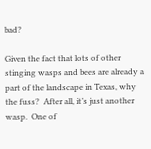bad?

Given the fact that lots of other stinging wasps and bees are already a part of the landscape in Texas, why the fuss?  After all, it’s just another wasp.  One of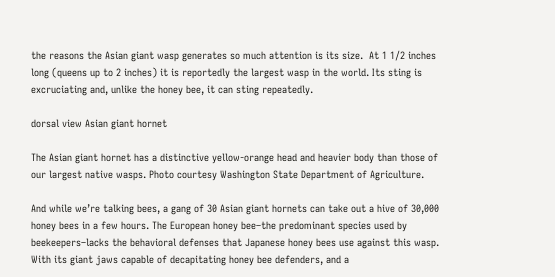the reasons the Asian giant wasp generates so much attention is its size.  At 1 1/2 inches long (queens up to 2 inches) it is reportedly the largest wasp in the world. Its sting is excruciating and, unlike the honey bee, it can sting repeatedly.

dorsal view Asian giant hornet

The Asian giant hornet has a distinctive yellow-orange head and heavier body than those of our largest native wasps. Photo courtesy Washington State Department of Agriculture.

And while we’re talking bees, a gang of 30 Asian giant hornets can take out a hive of 30,000 honey bees in a few hours. The European honey bee–the predominant species used by beekeepers–lacks the behavioral defenses that Japanese honey bees use against this wasp.  With its giant jaws capable of decapitating honey bee defenders, and a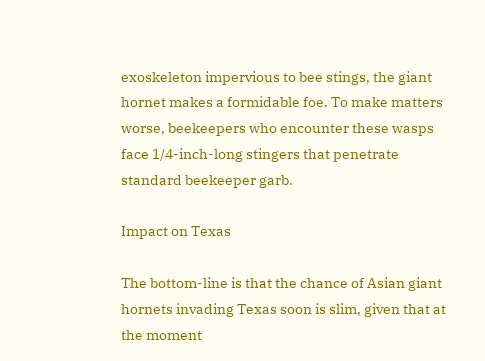exoskeleton impervious to bee stings, the giant hornet makes a formidable foe. To make matters worse, beekeepers who encounter these wasps face 1/4-inch-long stingers that penetrate standard beekeeper garb.

Impact on Texas

The bottom-line is that the chance of Asian giant hornets invading Texas soon is slim, given that at the moment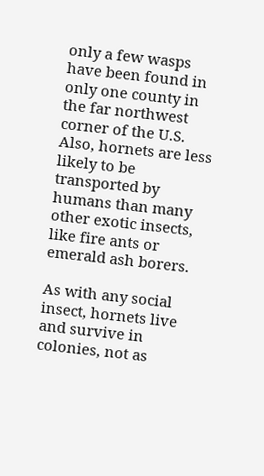only a few wasps have been found in only one county in the far northwest corner of the U.S.  Also, hornets are less likely to be transported by humans than many other exotic insects, like fire ants or emerald ash borers.

As with any social insect, hornets live and survive in colonies, not as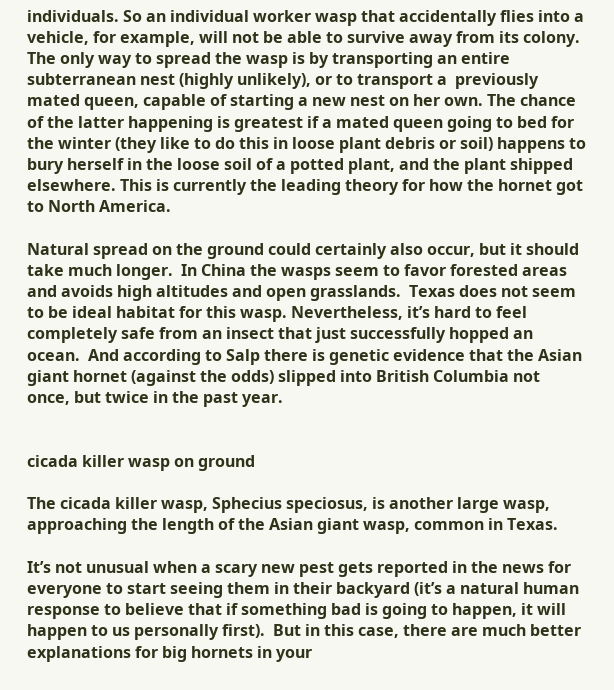individuals. So an individual worker wasp that accidentally flies into a vehicle, for example, will not be able to survive away from its colony.  The only way to spread the wasp is by transporting an entire subterranean nest (highly unlikely), or to transport a  previously mated queen, capable of starting a new nest on her own. The chance of the latter happening is greatest if a mated queen going to bed for the winter (they like to do this in loose plant debris or soil) happens to bury herself in the loose soil of a potted plant, and the plant shipped elsewhere. This is currently the leading theory for how the hornet got to North America.

Natural spread on the ground could certainly also occur, but it should take much longer.  In China the wasps seem to favor forested areas and avoids high altitudes and open grasslands.  Texas does not seem to be ideal habitat for this wasp. Nevertheless, it’s hard to feel completely safe from an insect that just successfully hopped an ocean.  And according to Salp there is genetic evidence that the Asian giant hornet (against the odds) slipped into British Columbia not once, but twice in the past year.


cicada killer wasp on ground

The cicada killer wasp, Sphecius speciosus, is another large wasp, approaching the length of the Asian giant wasp, common in Texas.

It’s not unusual when a scary new pest gets reported in the news for everyone to start seeing them in their backyard (it’s a natural human response to believe that if something bad is going to happen, it will happen to us personally first).  But in this case, there are much better explanations for big hornets in your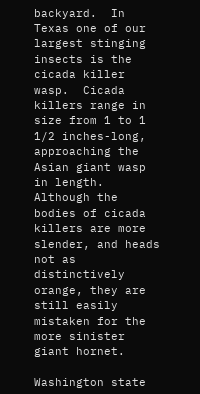backyard.  In Texas one of our largest stinging insects is the cicada killer wasp.  Cicada killers range in size from 1 to 1 1/2 inches-long, approaching the Asian giant wasp in length.  Although the bodies of cicada killers are more slender, and heads not as distinctively orange, they are still easily mistaken for the more sinister giant hornet.

Washington state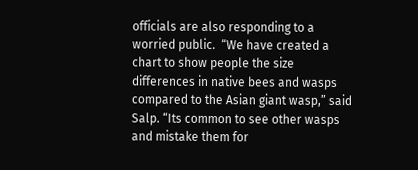officials are also responding to a worried public.  “We have created a chart to show people the size differences in native bees and wasps compared to the Asian giant wasp,” said Salp. “Its common to see other wasps and mistake them for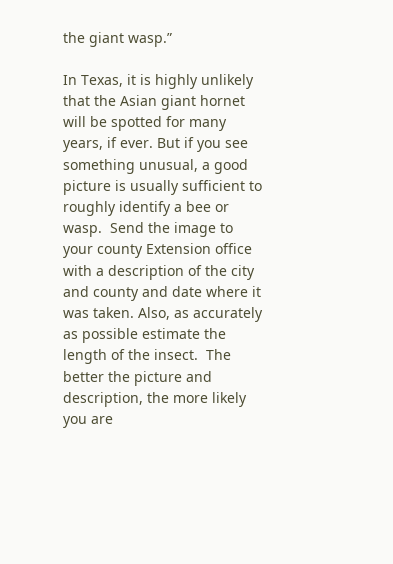the giant wasp.”

In Texas, it is highly unlikely that the Asian giant hornet will be spotted for many years, if ever. But if you see something unusual, a good picture is usually sufficient to roughly identify a bee or wasp.  Send the image to your county Extension office with a description of the city and county and date where it was taken. Also, as accurately as possible estimate the length of the insect.  The better the picture and description, the more likely you are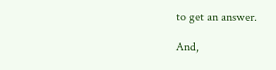to get an answer.

And,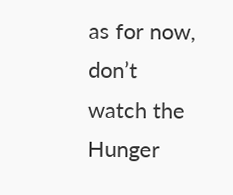as for now, don’t watch the Hunger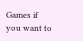Games if you want to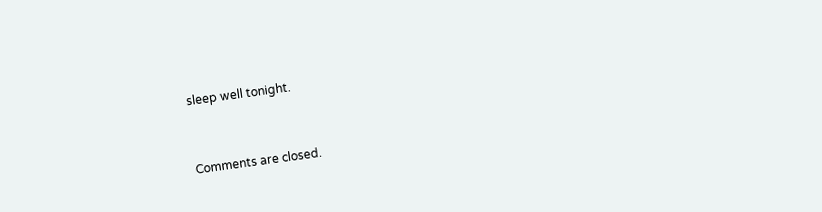sleep well tonight.



Comments are closed.